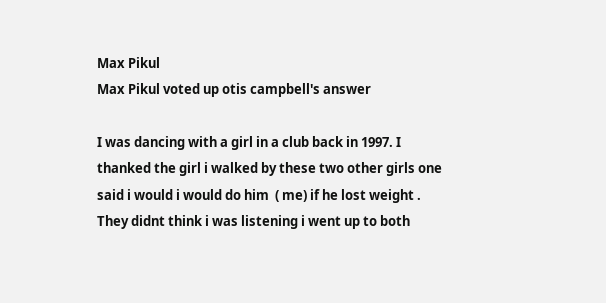Max Pikul
Max Pikul voted up otis campbell's answer

I was dancing with a girl in a club back in 1997. I thanked the girl i walked by these two other girls one said i would i would do him  ( me) if he lost weight . They didnt think i was listening i went up to both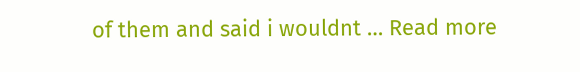of them and said i wouldnt … Read more